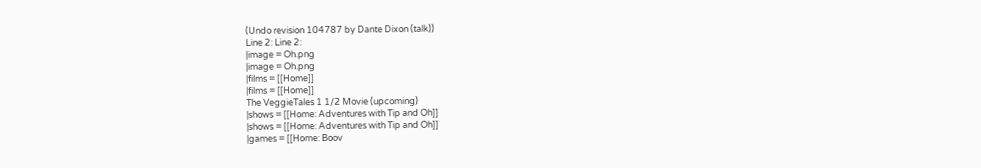(Undo revision 104787 by Dante Dixon (talk))
Line 2: Line 2:
|image = Oh.png
|image = Oh.png
|films = [[Home]]
|films = [[Home]]
The VeggieTales 1 1/2 Movie (upcoming)
|shows = [[Home: Adventures with Tip and Oh]]
|shows = [[Home: Adventures with Tip and Oh]]
|games = [[Home: Boov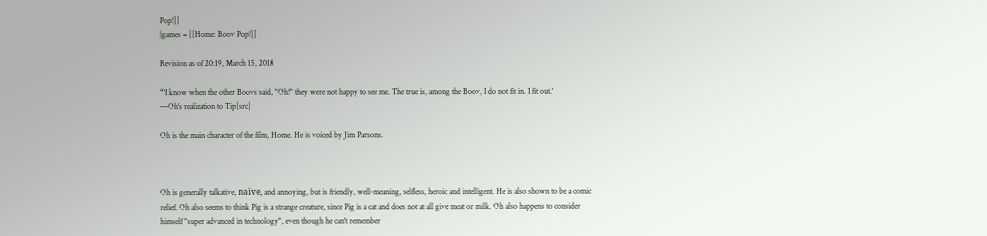Pop!]]
|games = [[Home: Boov Pop!]]

Revision as of 20:19, March 15, 2018

“'I know when the other Boovs said, "Oh!" they were not happy to see me. The true is, among the Boov, I do not fit in. I fit out.'
―Oh's realization to Tip[src]

Oh is the main character of the film, Home. He is voiced by Jim Parsons.



Oh is generally talkative, naïve, and annoying, but is friendly, well-meaning, selfless, heroic and intelligent. He is also shown to be a comic relief. Oh also seems to think Pig is a strange creature, since Pig is a cat and does not at all give meat or milk. Oh also happens to consider himself "super advanced in technology", even though he can't remember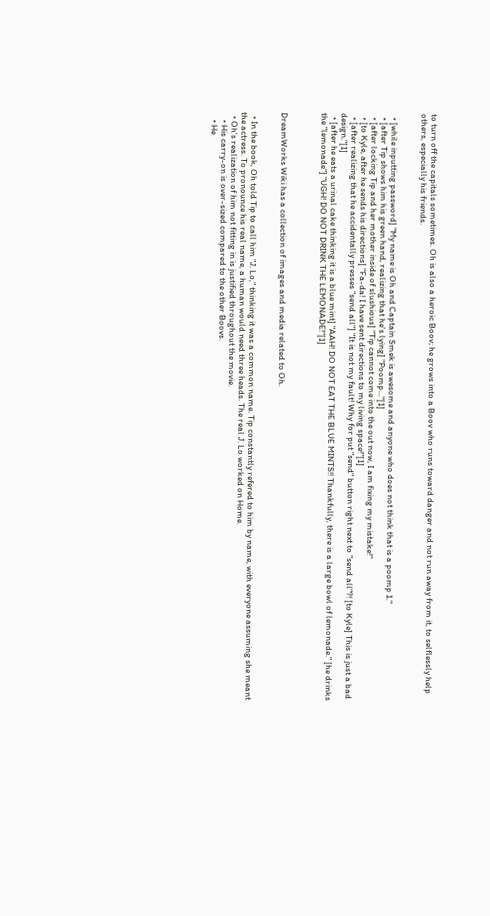to turn off the capitals sometimes. Oh is also a heroic Boov; he grows into a Boov who runs toward danger and not run away from it, to selflessly help others, especially his friends.


  • [while inputting password] "My name is Oh and Captain Smek is awesome and anyone who does not think that is a poomp 1."
  • [after Tip shows him his green hand, realizing that he's lying] "Poomp..."[1]
  • [after locking Tip and her mother inside of slushious] "Tip cannot come into the out now, I am fixing my mistake!"
  • [to Kyle, after he sends his directions] "Fa-da! I have sent directions to my living space!"[1]
  • [after realizing that he accidentally presses "send all"] "It is not my fault! Why for put "send" button right next to "send all"?! [to Kyle] This is just a bad design."[1]
  • [after he eats a urinal cake thinking it is a blue mint] "AAH! DO NOT EAT THE BLUE MINTS!! Thankfully, there is a large bowl of lemonade." [he drinks the "lemonade"] "UGH! DO NOT DRINK THE LEMONADE!"[1]



DreamWorks Wiki has a collection of images and media related to Oh.


  • In the book, Oh told Tip to call him "J. Lo," thinking it was a common name. Tip constantly refered to him by name, with everyone assuming she meant the actress. To pronounce his real name, a human would need three heads. The real J. Lo worked on Home.
  • Oh's realization of him not fitting in is justified throughout the movie.
    • His carry-on is over-sized compared to the other Boovs.
    • He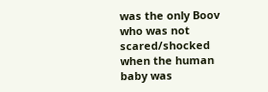was the only Boov who was not scared/shocked when the human baby was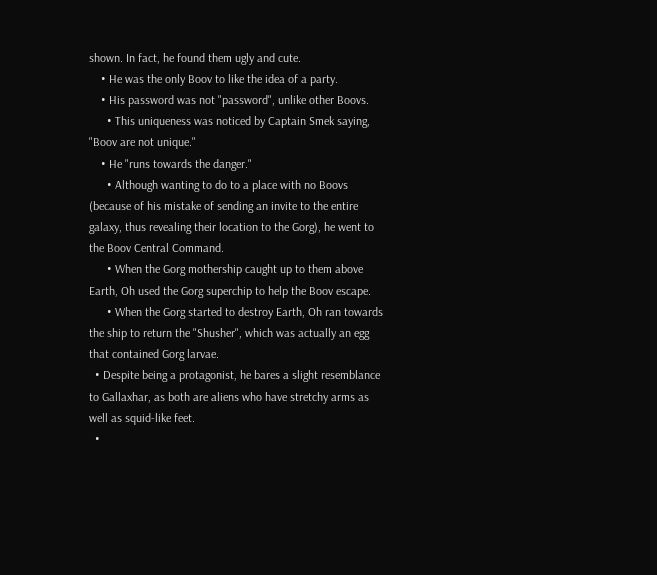shown. In fact, he found them ugly and cute.
    • He was the only Boov to like the idea of a party.
    • His password was not "password", unlike other Boovs.
      • This uniqueness was noticed by Captain Smek saying, "Boov are not unique."
    • He "runs towards the danger."
      • Although wanting to do to a place with no Boovs (because of his mistake of sending an invite to the entire galaxy, thus revealing their location to the Gorg), he went to the Boov Central Command.
      • When the Gorg mothership caught up to them above Earth, Oh used the Gorg superchip to help the Boov escape.
      • When the Gorg started to destroy Earth, Oh ran towards the ship to return the "Shusher", which was actually an egg that contained Gorg larvae.
  • Despite being a protagonist, he bares a slight resemblance to Gallaxhar, as both are aliens who have stretchy arms as well as squid-like feet.
  •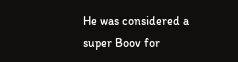He was considered a super Boov for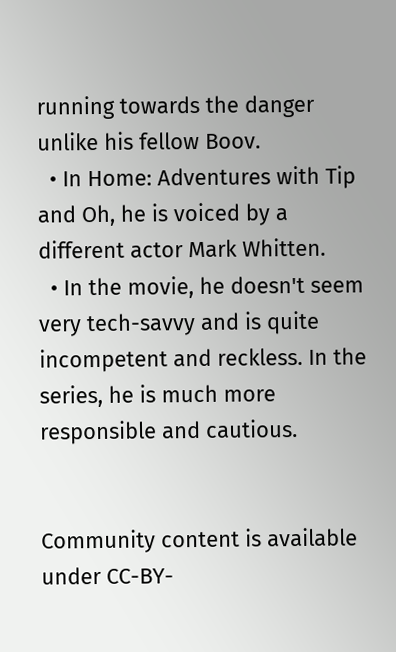running towards the danger unlike his fellow Boov.
  • In Home: Adventures with Tip and Oh, he is voiced by a different actor Mark Whitten.
  • In the movie, he doesn't seem very tech-savvy and is quite incompetent and reckless. In the series, he is much more responsible and cautious.


Community content is available under CC-BY-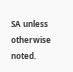SA unless otherwise noted.